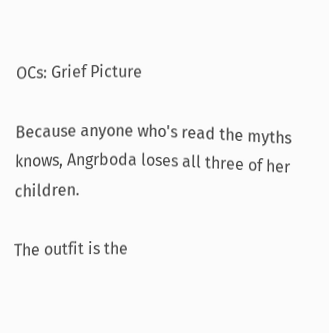OCs: Grief Picture

Because anyone who's read the myths knows, Angrboda loses all three of her children.

The outfit is the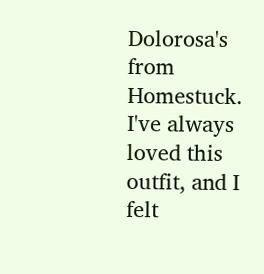Dolorosa's from Homestuck. I've always loved this outfit, and I felt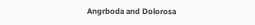Angrboda and Dolorosa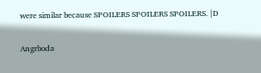were similar because SPOILERS SPOILERS SPOILERS. |D

Angrboda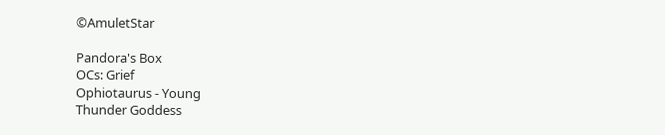©AmuletStar

Pandora's Box
OCs: Grief
Ophiotaurus - Young
Thunder Goddess